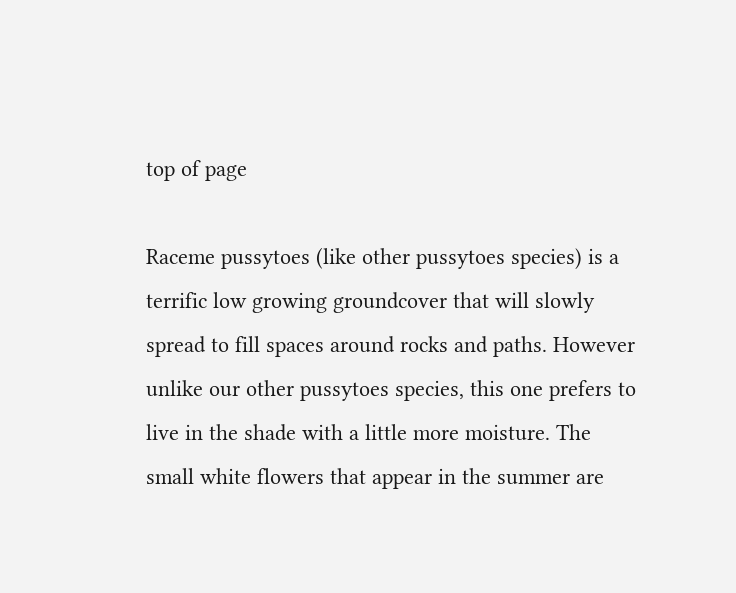top of page

Raceme pussytoes (like other pussytoes species) is a terrific low growing groundcover that will slowly spread to fill spaces around rocks and paths. However unlike our other pussytoes species, this one prefers to live in the shade with a little more moisture. The small white flowers that appear in the summer are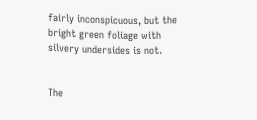fairly inconspicuous, but the bright green foliage with silvery undersides is not.


The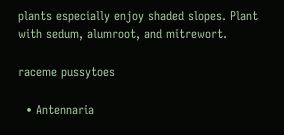plants especially enjoy shaded slopes. Plant with sedum, alumroot, and mitrewort.

raceme pussytoes

  • Antennaria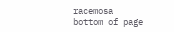racemosa
bottom of page